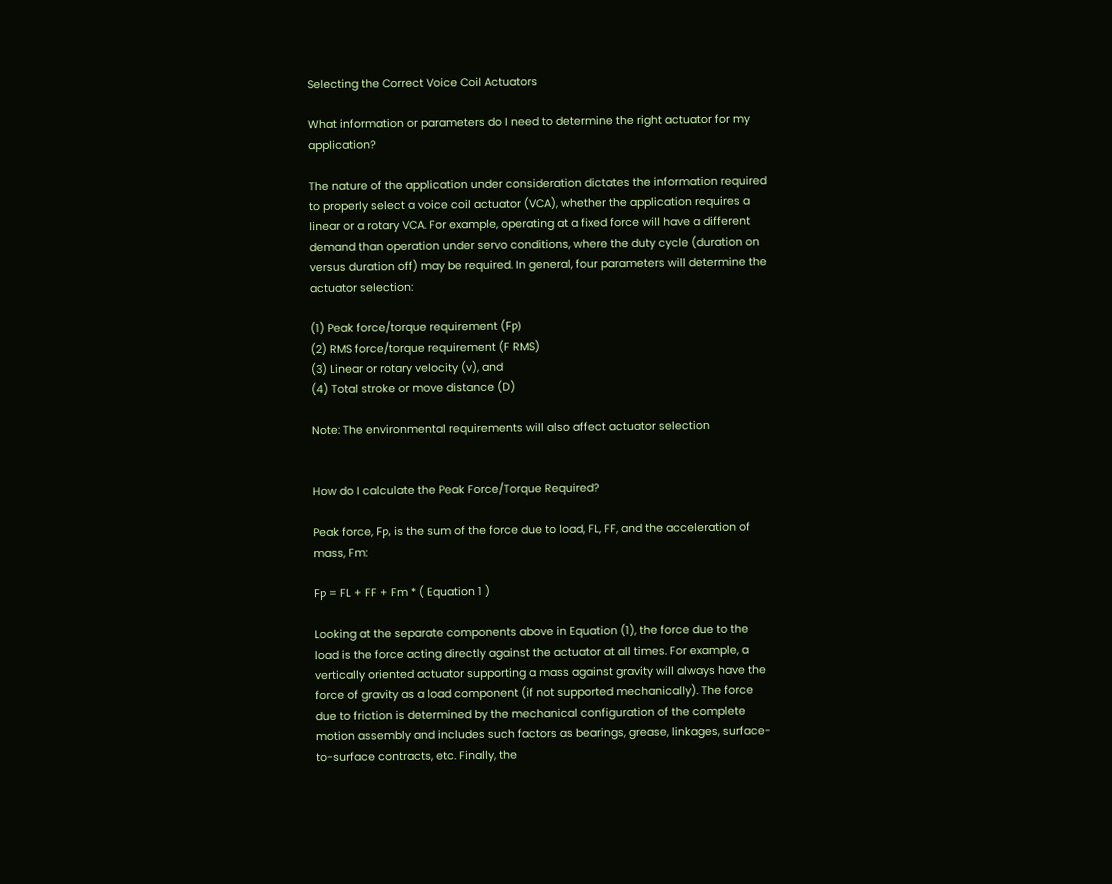Selecting the Correct Voice Coil Actuators

What information or parameters do I need to determine the right actuator for my application?

The nature of the application under consideration dictates the information required to properly select a voice coil actuator (VCA), whether the application requires a linear or a rotary VCA. For example, operating at a fixed force will have a different demand than operation under servo conditions, where the duty cycle (duration on versus duration off) may be required. In general, four parameters will determine the actuator selection:

(1) Peak force/torque requirement (Fƿ)
(2) RMS force/torque requirement (F RMS)
(3) Linear or rotary velocity (v), and
(4) Total stroke or move distance (D)

Note: The environmental requirements will also affect actuator selection


How do I calculate the Peak Force/Torque Required?

Peak force, Fƿ, is the sum of the force due to load, FL, FF, and the acceleration of mass, Fm:

Fƿ = FL + FF + Fm * ( Equation 1 )

Looking at the separate components above in Equation (1), the force due to the load is the force acting directly against the actuator at all times. For example, a vertically oriented actuator supporting a mass against gravity will always have the force of gravity as a load component (if not supported mechanically). The force due to friction is determined by the mechanical configuration of the complete motion assembly and includes such factors as bearings, grease, linkages, surface-to-surface contracts, etc. Finally, the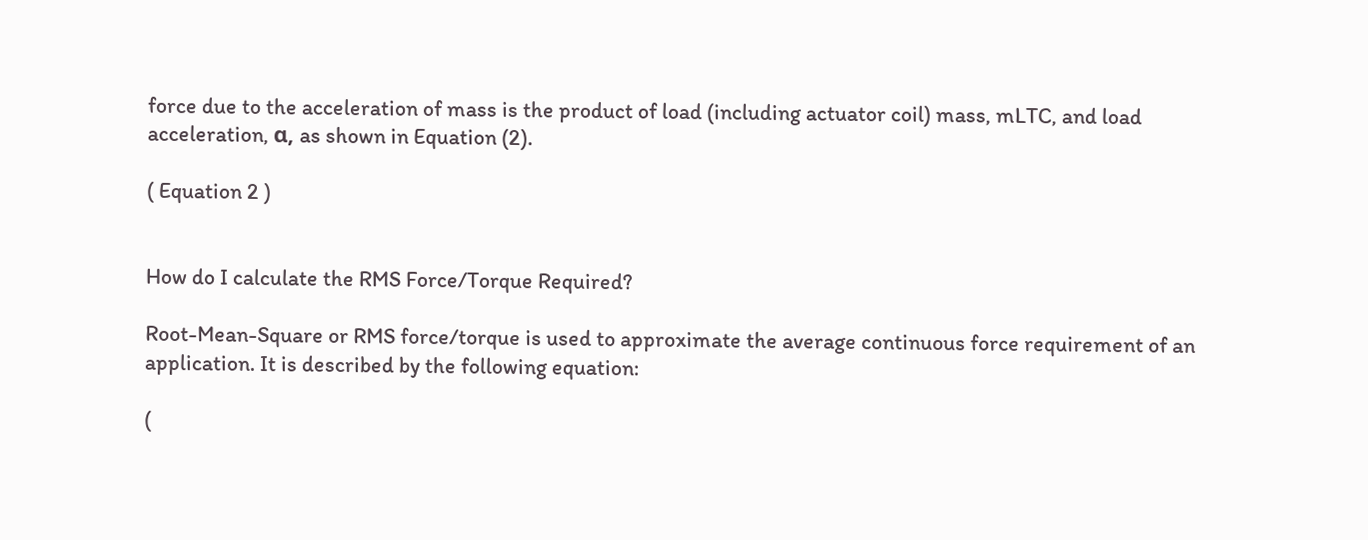force due to the acceleration of mass is the product of load (including actuator coil) mass, mLTC, and load acceleration, α, as shown in Equation (2).

( Equation 2 )


How do I calculate the RMS Force/Torque Required?

Root-Mean-Square or RMS force/torque is used to approximate the average continuous force requirement of an application. It is described by the following equation:

(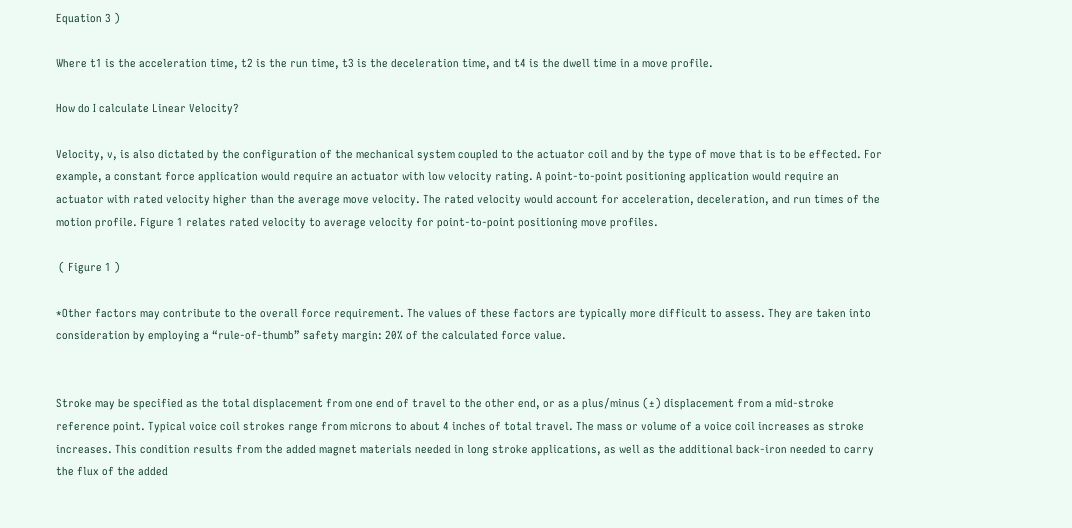Equation 3 )

Where t1 is the acceleration time, t2 is the run time, t3 is the deceleration time, and t4 is the dwell time in a move profile.

How do I calculate Linear Velocity?

Velocity, v, is also dictated by the configuration of the mechanical system coupled to the actuator coil and by the type of move that is to be effected. For example, a constant force application would require an actuator with low velocity rating. A point-to-point positioning application would require an actuator with rated velocity higher than the average move velocity. The rated velocity would account for acceleration, deceleration, and run times of the motion profile. Figure 1 relates rated velocity to average velocity for point-to-point positioning move profiles.

 ( Figure 1 )

*Other factors may contribute to the overall force requirement. The values of these factors are typically more difficult to assess. They are taken into consideration by employing a “rule-of-thumb” safety margin: 20% of the calculated force value.


Stroke may be specified as the total displacement from one end of travel to the other end, or as a plus/minus (±) displacement from a mid-stroke reference point. Typical voice coil strokes range from microns to about 4 inches of total travel. The mass or volume of a voice coil increases as stroke increases. This condition results from the added magnet materials needed in long stroke applications, as well as the additional back-iron needed to carry the flux of the added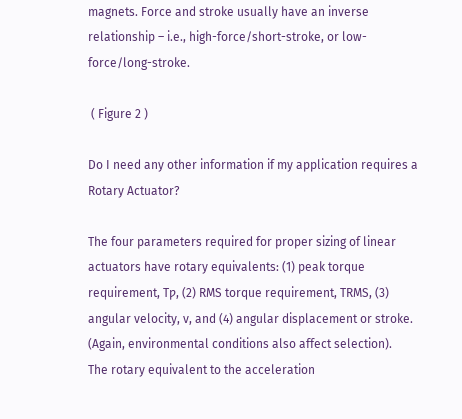magnets. Force and stroke usually have an inverse relationship – i.e., high-force/short-stroke, or low-force/long-stroke.

 ( Figure 2 )

Do I need any other information if my application requires a Rotary Actuator?

The four parameters required for proper sizing of linear actuators have rotary equivalents: (1) peak torque requirement, Tƿ, (2) RMS torque requirement, TRMS, (3) angular velocity, v, and (4) angular displacement or stroke. (Again, environmental conditions also affect selection).
The rotary equivalent to the acceleration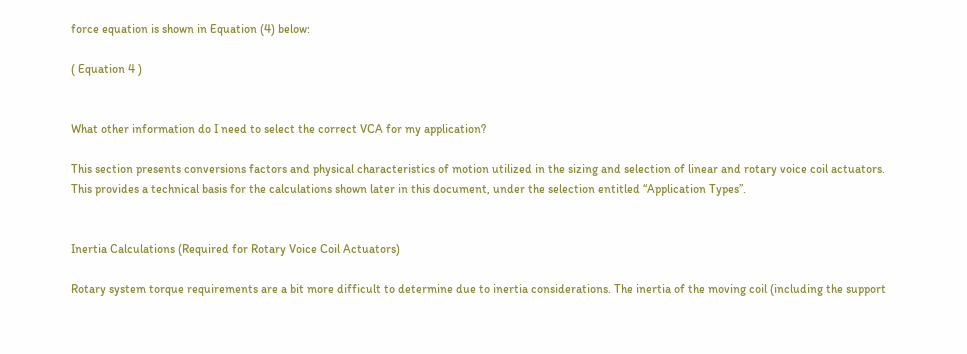force equation is shown in Equation (4) below:

( Equation 4 )


What other information do I need to select the correct VCA for my application?

This section presents conversions factors and physical characteristics of motion utilized in the sizing and selection of linear and rotary voice coil actuators. This provides a technical basis for the calculations shown later in this document, under the selection entitled “Application Types”.


Inertia Calculations (Required for Rotary Voice Coil Actuators)

Rotary system torque requirements are a bit more difficult to determine due to inertia considerations. The inertia of the moving coil (including the support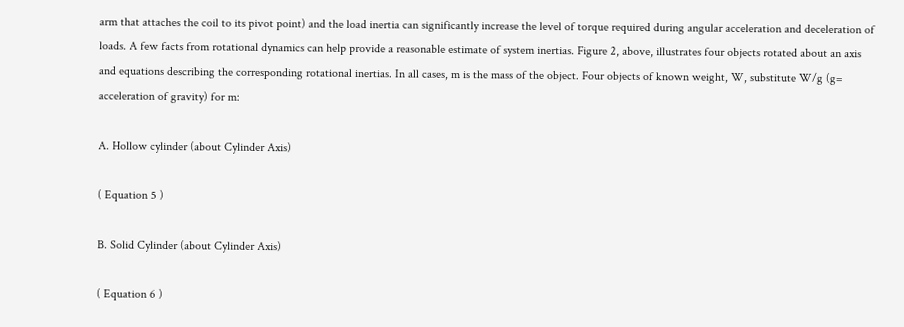arm that attaches the coil to its pivot point) and the load inertia can significantly increase the level of torque required during angular acceleration and deceleration of loads. A few facts from rotational dynamics can help provide a reasonable estimate of system inertias. Figure 2, above, illustrates four objects rotated about an axis and equations describing the corresponding rotational inertias. In all cases, m is the mass of the object. Four objects of known weight, W, substitute W/g (g= acceleration of gravity) for m:

A. Hollow cylinder (about Cylinder Axis)

( Equation 5 )

B. Solid Cylinder (about Cylinder Axis)

( Equation 6 )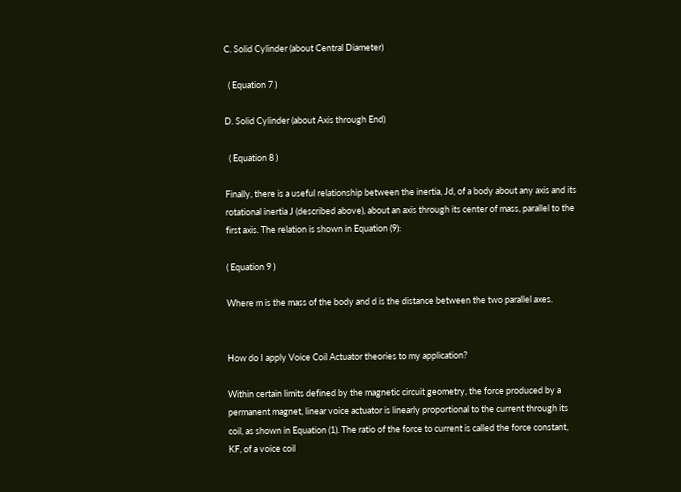C. Solid Cylinder (about Central Diameter)

  ( Equation 7 )

D. Solid Cylinder (about Axis through End)

  ( Equation 8 )

Finally, there is a useful relationship between the inertia, Jd, of a body about any axis and its rotational inertia J (described above), about an axis through its center of mass, parallel to the first axis. The relation is shown in Equation (9):

( Equation 9 )

Where m is the mass of the body and d is the distance between the two parallel axes.


How do I apply Voice Coil Actuator theories to my application?

Within certain limits defined by the magnetic circuit geometry, the force produced by a permanent magnet, linear voice actuator is linearly proportional to the current through its coil, as shown in Equation (1). The ratio of the force to current is called the force constant, KF, of a voice coil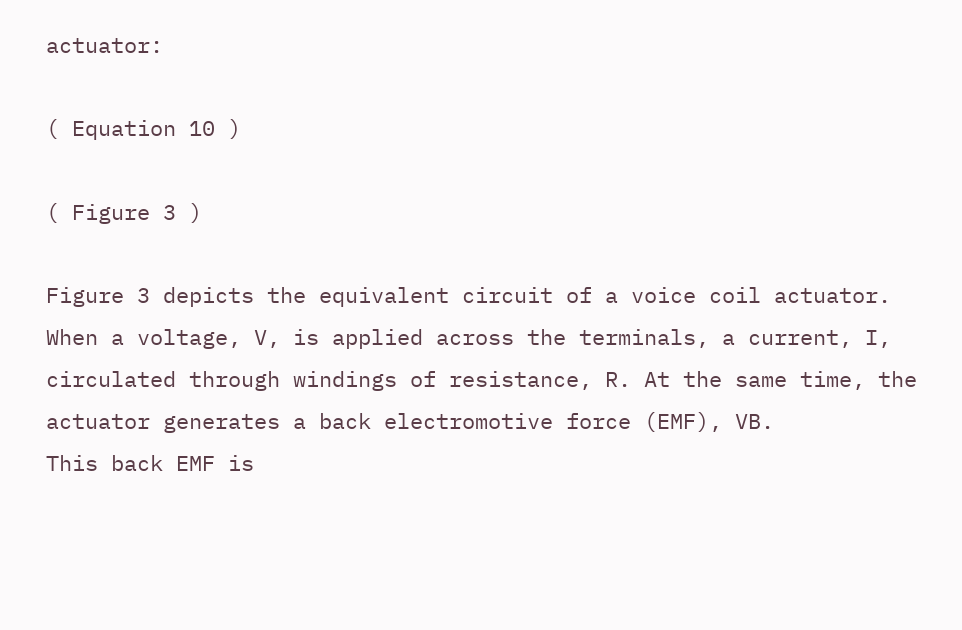actuator:

( Equation 10 )

( Figure 3 )

Figure 3 depicts the equivalent circuit of a voice coil actuator. When a voltage, V, is applied across the terminals, a current, I, circulated through windings of resistance, R. At the same time, the actuator generates a back electromotive force (EMF), VB.
This back EMF is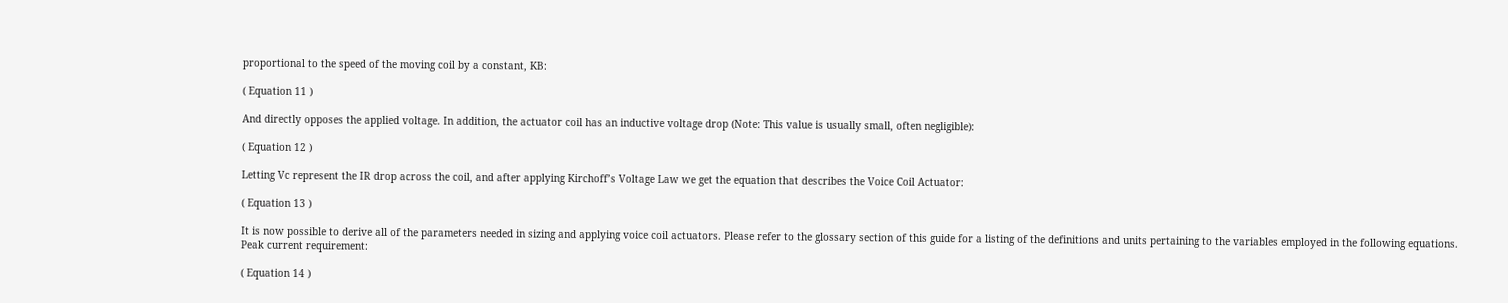proportional to the speed of the moving coil by a constant, KB:

( Equation 11 )

And directly opposes the applied voltage. In addition, the actuator coil has an inductive voltage drop (Note: This value is usually small, often negligible):

( Equation 12 )

Letting Vc represent the IR drop across the coil, and after applying Kirchoff’s Voltage Law we get the equation that describes the Voice Coil Actuator:

( Equation 13 )

It is now possible to derive all of the parameters needed in sizing and applying voice coil actuators. Please refer to the glossary section of this guide for a listing of the definitions and units pertaining to the variables employed in the following equations.
Peak current requirement:

( Equation 14 )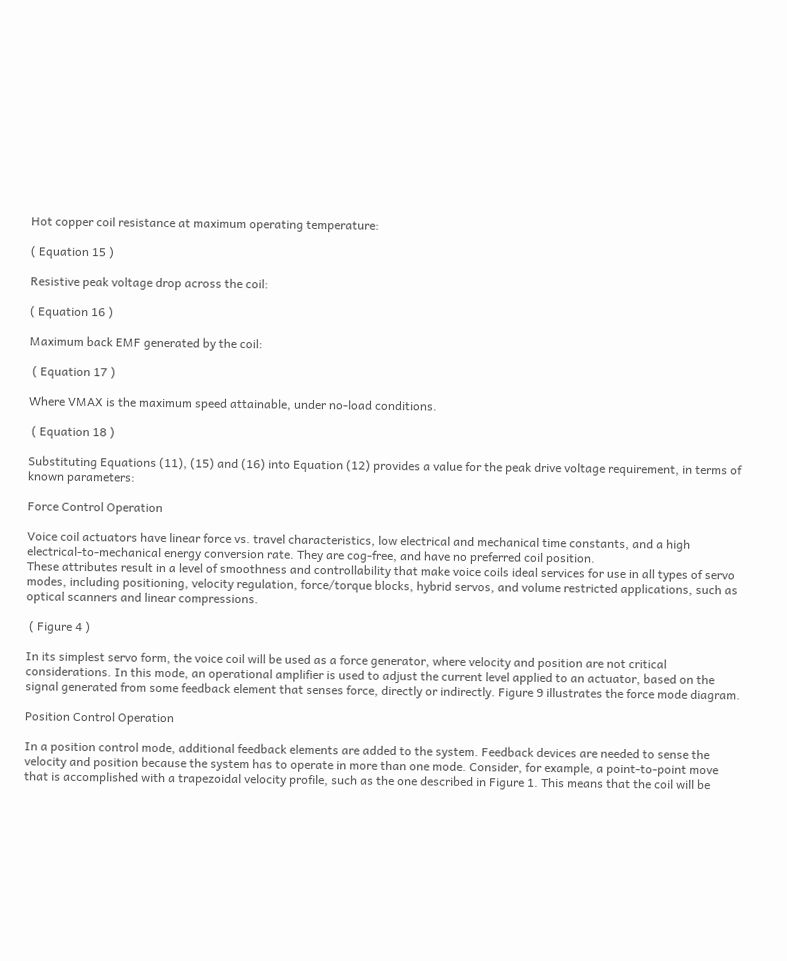Hot copper coil resistance at maximum operating temperature:

( Equation 15 )

Resistive peak voltage drop across the coil:

( Equation 16 )

Maximum back EMF generated by the coil:

 ( Equation 17 )

Where VMAX is the maximum speed attainable, under no-load conditions.

 ( Equation 18 )

Substituting Equations (11), (15) and (16) into Equation (12) provides a value for the peak drive voltage requirement, in terms of known parameters:

Force Control Operation

Voice coil actuators have linear force vs. travel characteristics, low electrical and mechanical time constants, and a high electrical-to-mechanical energy conversion rate. They are cog-free, and have no preferred coil position.
These attributes result in a level of smoothness and controllability that make voice coils ideal services for use in all types of servo modes, including positioning, velocity regulation, force/torque blocks, hybrid servos, and volume restricted applications, such as optical scanners and linear compressions.

 ( Figure 4 )

In its simplest servo form, the voice coil will be used as a force generator, where velocity and position are not critical considerations. In this mode, an operational amplifier is used to adjust the current level applied to an actuator, based on the signal generated from some feedback element that senses force, directly or indirectly. Figure 9 illustrates the force mode diagram.

Position Control Operation

In a position control mode, additional feedback elements are added to the system. Feedback devices are needed to sense the velocity and position because the system has to operate in more than one mode. Consider, for example, a point-to-point move that is accomplished with a trapezoidal velocity profile, such as the one described in Figure 1. This means that the coil will be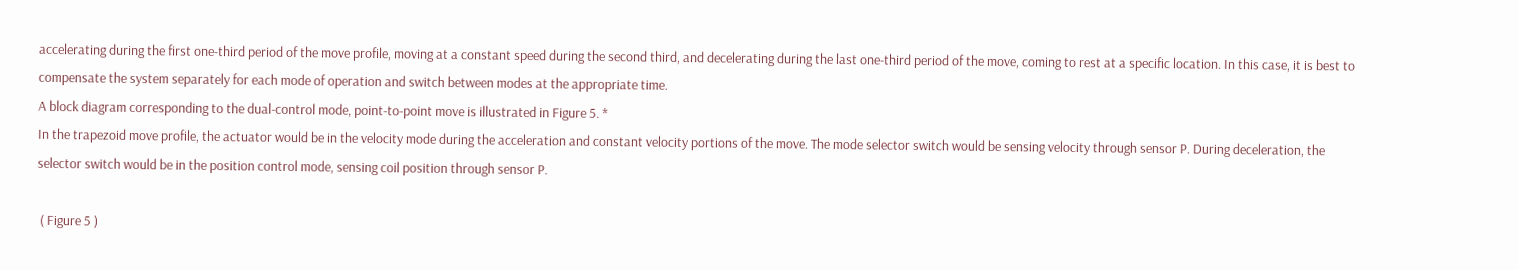accelerating during the first one-third period of the move profile, moving at a constant speed during the second third, and decelerating during the last one-third period of the move, coming to rest at a specific location. In this case, it is best to compensate the system separately for each mode of operation and switch between modes at the appropriate time.
A block diagram corresponding to the dual-control mode, point-to-point move is illustrated in Figure 5. *
In the trapezoid move profile, the actuator would be in the velocity mode during the acceleration and constant velocity portions of the move. The mode selector switch would be sensing velocity through sensor P. During deceleration, the selector switch would be in the position control mode, sensing coil position through sensor P.

 ( Figure 5 )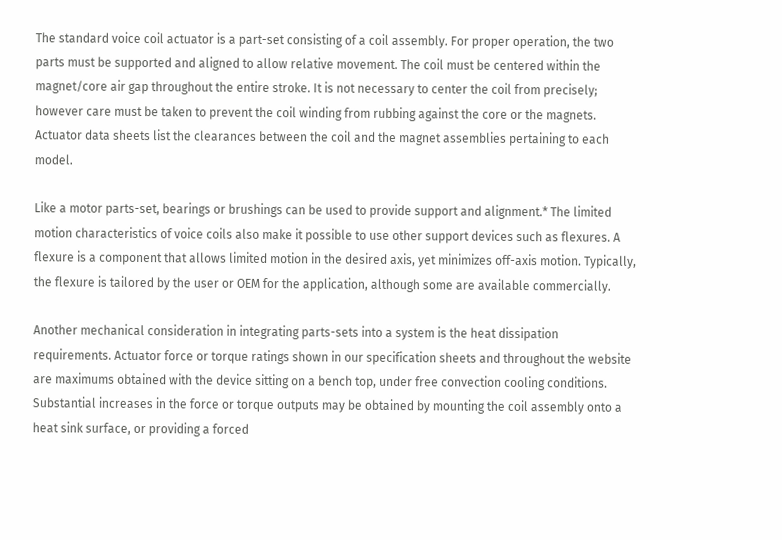The standard voice coil actuator is a part-set consisting of a coil assembly. For proper operation, the two parts must be supported and aligned to allow relative movement. The coil must be centered within the magnet/core air gap throughout the entire stroke. It is not necessary to center the coil from precisely; however care must be taken to prevent the coil winding from rubbing against the core or the magnets. Actuator data sheets list the clearances between the coil and the magnet assemblies pertaining to each model.

Like a motor parts-set, bearings or brushings can be used to provide support and alignment.* The limited motion characteristics of voice coils also make it possible to use other support devices such as flexures. A flexure is a component that allows limited motion in the desired axis, yet minimizes off-axis motion. Typically, the flexure is tailored by the user or OEM for the application, although some are available commercially.

Another mechanical consideration in integrating parts-sets into a system is the heat dissipation requirements. Actuator force or torque ratings shown in our specification sheets and throughout the website are maximums obtained with the device sitting on a bench top, under free convection cooling conditions. Substantial increases in the force or torque outputs may be obtained by mounting the coil assembly onto a heat sink surface, or providing a forced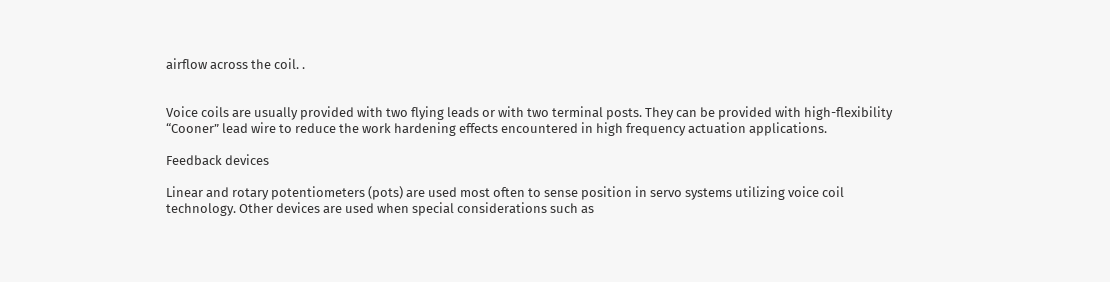airflow across the coil. .


Voice coils are usually provided with two flying leads or with two terminal posts. They can be provided with high-flexibility “Cooner” lead wire to reduce the work hardening effects encountered in high frequency actuation applications.

Feedback devices

Linear and rotary potentiometers (pots) are used most often to sense position in servo systems utilizing voice coil technology. Other devices are used when special considerations such as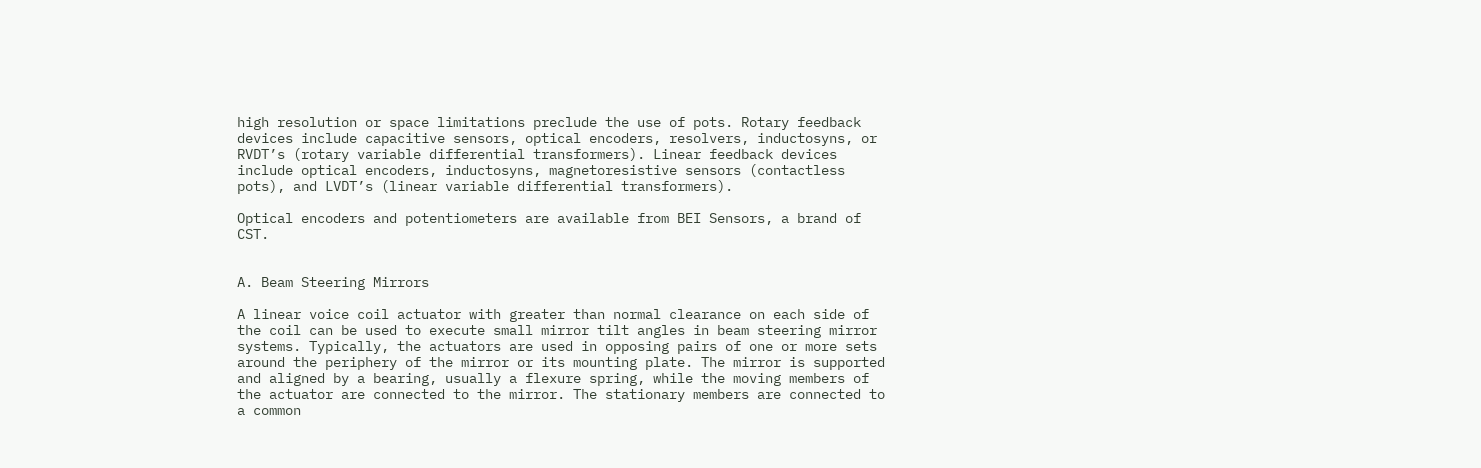high resolution or space limitations preclude the use of pots. Rotary feedback devices include capacitive sensors, optical encoders, resolvers, inductosyns, or RVDT’s (rotary variable differential transformers). Linear feedback devices include optical encoders, inductosyns, magnetoresistive sensors (contactless pots), and LVDT’s (linear variable differential transformers).

Optical encoders and potentiometers are available from BEI Sensors, a brand of CST.


A. Beam Steering Mirrors

A linear voice coil actuator with greater than normal clearance on each side of the coil can be used to execute small mirror tilt angles in beam steering mirror systems. Typically, the actuators are used in opposing pairs of one or more sets around the periphery of the mirror or its mounting plate. The mirror is supported and aligned by a bearing, usually a flexure spring, while the moving members of the actuator are connected to the mirror. The stationary members are connected to a common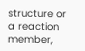structure or a reaction member,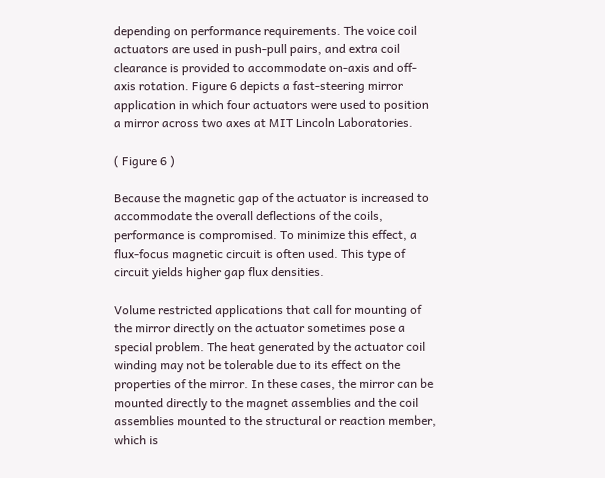depending on performance requirements. The voice coil actuators are used in push-pull pairs, and extra coil clearance is provided to accommodate on-axis and off-axis rotation. Figure 6 depicts a fast-steering mirror application in which four actuators were used to position a mirror across two axes at MIT Lincoln Laboratories.

( Figure 6 )

Because the magnetic gap of the actuator is increased to accommodate the overall deflections of the coils, performance is compromised. To minimize this effect, a flux-focus magnetic circuit is often used. This type of circuit yields higher gap flux densities.

Volume restricted applications that call for mounting of the mirror directly on the actuator sometimes pose a special problem. The heat generated by the actuator coil winding may not be tolerable due to its effect on the properties of the mirror. In these cases, the mirror can be mounted directly to the magnet assemblies and the coil assemblies mounted to the structural or reaction member, which is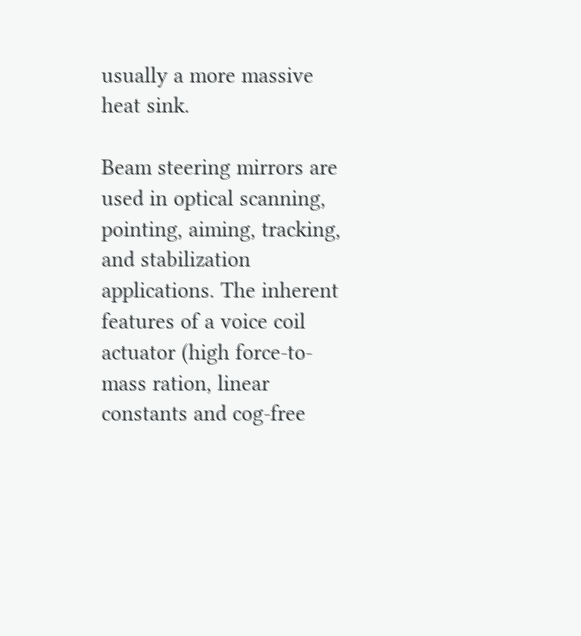usually a more massive heat sink.

Beam steering mirrors are used in optical scanning, pointing, aiming, tracking, and stabilization applications. The inherent features of a voice coil actuator (high force-to-mass ration, linear constants and cog-free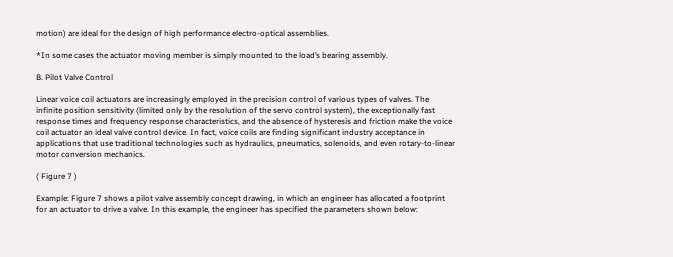motion) are ideal for the design of high performance electro-optical assemblies.

*In some cases the actuator moving member is simply mounted to the load’s bearing assembly.

B. Pilot Valve Control

Linear voice coil actuators are increasingly employed in the precision control of various types of valves. The infinite position sensitivity (limited only by the resolution of the servo control system), the exceptionally fast response times and frequency response characteristics, and the absence of hysteresis and friction make the voice coil actuator an ideal valve control device. In fact, voice coils are finding significant industry acceptance in applications that use traditional technologies such as hydraulics, pneumatics, solenoids, and even rotary-to-linear motor conversion mechanics.

( Figure 7 )

Example: Figure 7 shows a pilot valve assembly concept drawing, in which an engineer has allocated a footprint for an actuator to drive a valve. In this example, the engineer has specified the parameters shown below: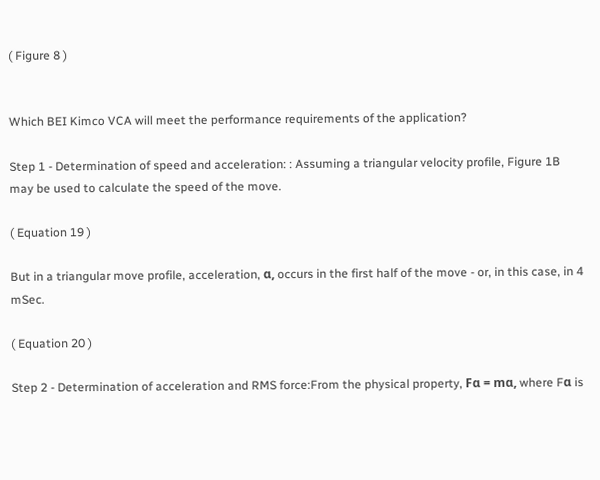( Figure 8 )


Which BEI Kimco VCA will meet the performance requirements of the application?

Step 1 - Determination of speed and acceleration: : Assuming a triangular velocity profile, Figure 1B may be used to calculate the speed of the move.

( Equation 19 )

But in a triangular move profile, acceleration, α, occurs in the first half of the move - or, in this case, in 4 mSec.

( Equation 20 )

Step 2 - Determination of acceleration and RMS force:From the physical property, Fα = mα, where Fα is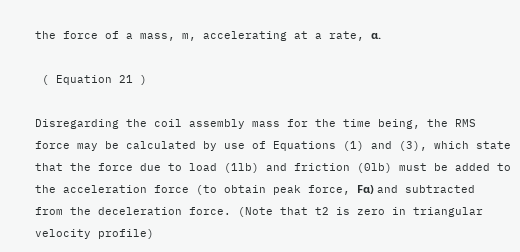the force of a mass, m, accelerating at a rate, α.

 ( Equation 21 )

Disregarding the coil assembly mass for the time being, the RMS force may be calculated by use of Equations (1) and (3), which state that the force due to load (1lb) and friction (0lb) must be added to the acceleration force (to obtain peak force, Fα) and subtracted from the deceleration force. (Note that t2 is zero in triangular velocity profile)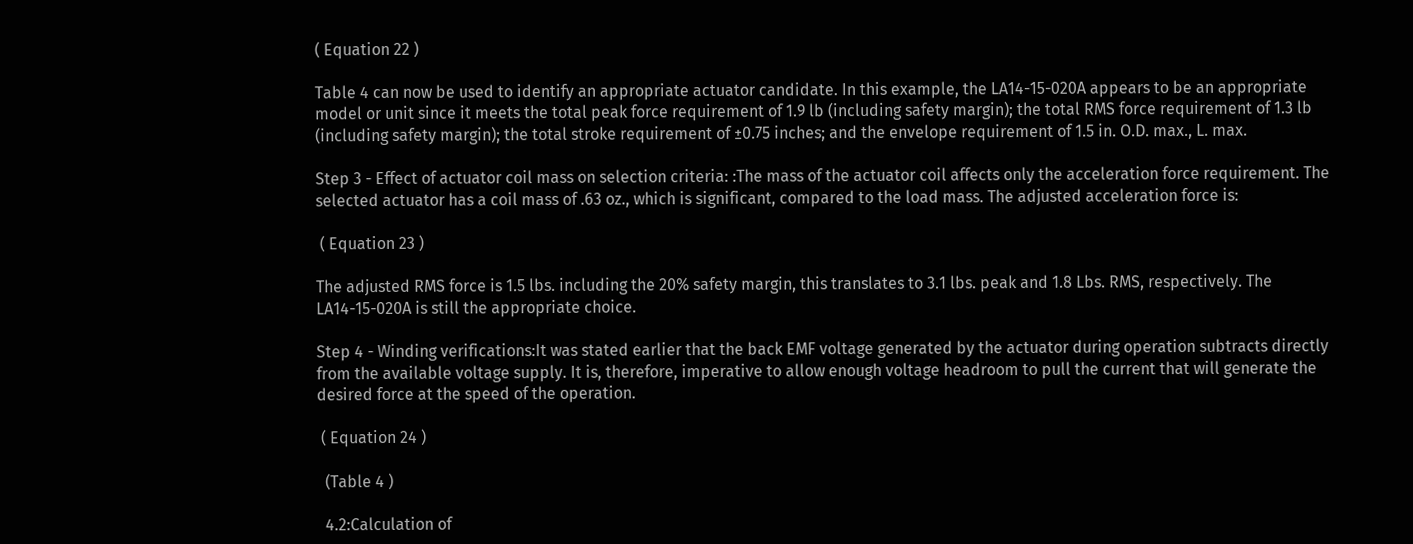( Equation 22 )

Table 4 can now be used to identify an appropriate actuator candidate. In this example, the LA14-15-020A appears to be an appropriate model or unit since it meets the total peak force requirement of 1.9 lb (including safety margin); the total RMS force requirement of 1.3 lb (including safety margin); the total stroke requirement of ±0.75 inches; and the envelope requirement of 1.5 in. O.D. max., L. max.

Step 3 - Effect of actuator coil mass on selection criteria: :The mass of the actuator coil affects only the acceleration force requirement. The selected actuator has a coil mass of .63 oz., which is significant, compared to the load mass. The adjusted acceleration force is:

 ( Equation 23 )

The adjusted RMS force is 1.5 lbs. including the 20% safety margin, this translates to 3.1 lbs. peak and 1.8 Lbs. RMS, respectively. The LA14-15-020A is still the appropriate choice.

Step 4 - Winding verifications:It was stated earlier that the back EMF voltage generated by the actuator during operation subtracts directly from the available voltage supply. It is, therefore, imperative to allow enough voltage headroom to pull the current that will generate the desired force at the speed of the operation.

 ( Equation 24 )

  (Table 4 )

  4.2:Calculation of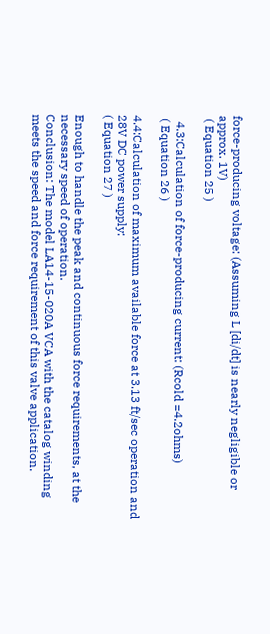force-producing voltage: (Assuming L [di/dt] is nearly negligible or approx. 1V)
 ( Equation 25 )

  4.3:Calculation of force-producing current: (Rcold =4.2ohms)
 ( Equation 26 )

4.4:Calculation of maximum available force at 3.13 ft/sec operation and 28V DC power supply:
( Equation 27 )

Enough to handle the peak and continuous force requirements, at the necessary speed of operation.
Conclusion: The model LA14-15-020A VCA with the catalog winding meets the speed and force requirement of this valve application.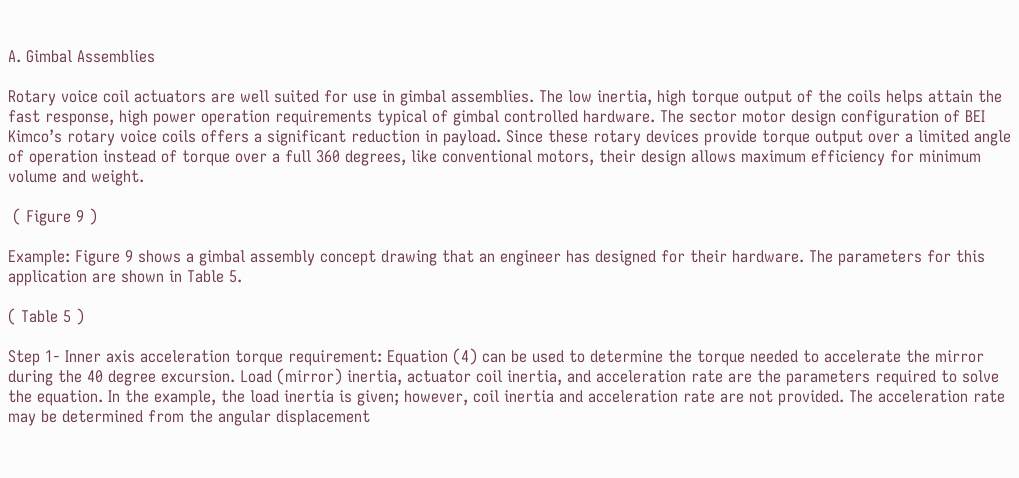A. Gimbal Assemblies

Rotary voice coil actuators are well suited for use in gimbal assemblies. The low inertia, high torque output of the coils helps attain the fast response, high power operation requirements typical of gimbal controlled hardware. The sector motor design configuration of BEI Kimco’s rotary voice coils offers a significant reduction in payload. Since these rotary devices provide torque output over a limited angle of operation instead of torque over a full 360 degrees, like conventional motors, their design allows maximum efficiency for minimum volume and weight.

 ( Figure 9 )

Example: Figure 9 shows a gimbal assembly concept drawing that an engineer has designed for their hardware. The parameters for this application are shown in Table 5.

( Table 5 )

Step 1- Inner axis acceleration torque requirement: Equation (4) can be used to determine the torque needed to accelerate the mirror during the 40 degree excursion. Load (mirror) inertia, actuator coil inertia, and acceleration rate are the parameters required to solve the equation. In the example, the load inertia is given; however, coil inertia and acceleration rate are not provided. The acceleration rate may be determined from the angular displacement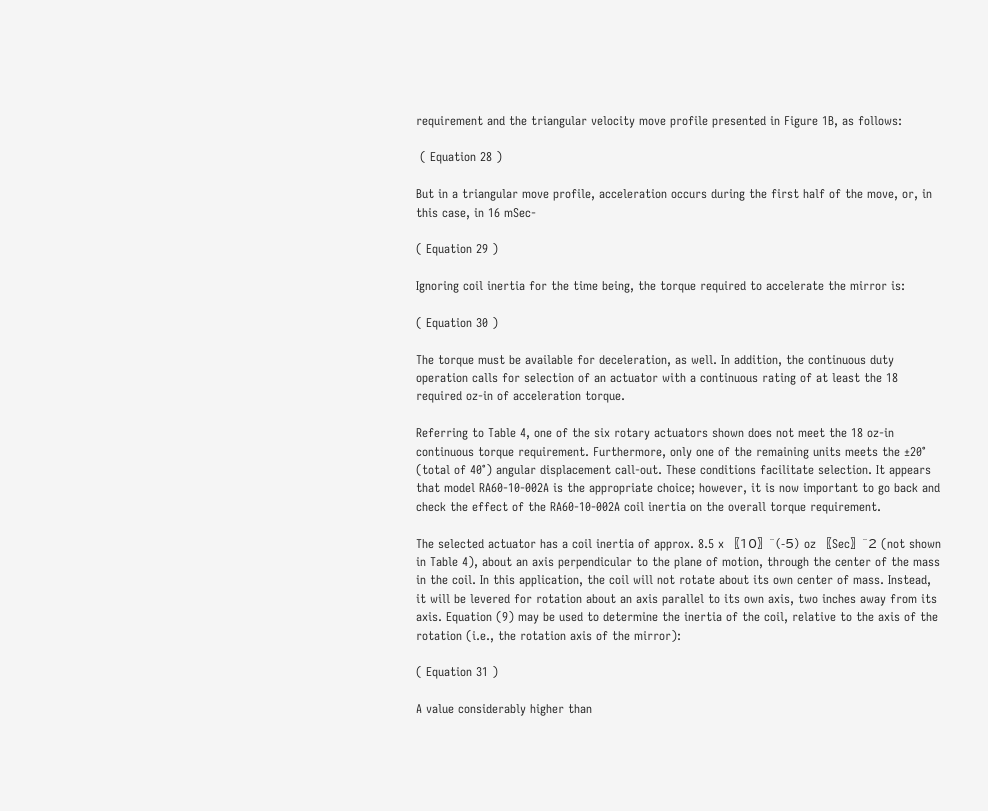requirement and the triangular velocity move profile presented in Figure 1B, as follows:

 ( Equation 28 )

But in a triangular move profile, acceleration occurs during the first half of the move, or, in this case, in 16 mSec-

( Equation 29 )

Ignoring coil inertia for the time being, the torque required to accelerate the mirror is:

( Equation 30 )

The torque must be available for deceleration, as well. In addition, the continuous duty operation calls for selection of an actuator with a continuous rating of at least the 18 required oz-in of acceleration torque.

Referring to Table 4, one of the six rotary actuators shown does not meet the 18 oz-in continuous torque requirement. Furthermore, only one of the remaining units meets the ±20° (total of 40°) angular displacement call-out. These conditions facilitate selection. It appears that model RA60-10-002A is the appropriate choice; however, it is now important to go back and check the effect of the RA60-10-002A coil inertia on the overall torque requirement.

The selected actuator has a coil inertia of approx. 8.5 x 〖10〗^(-5) oz 〖Sec〗^2 (not shown in Table 4), about an axis perpendicular to the plane of motion, through the center of the mass in the coil. In this application, the coil will not rotate about its own center of mass. Instead, it will be levered for rotation about an axis parallel to its own axis, two inches away from its axis. Equation (9) may be used to determine the inertia of the coil, relative to the axis of the rotation (i.e., the rotation axis of the mirror):

( Equation 31 )

A value considerably higher than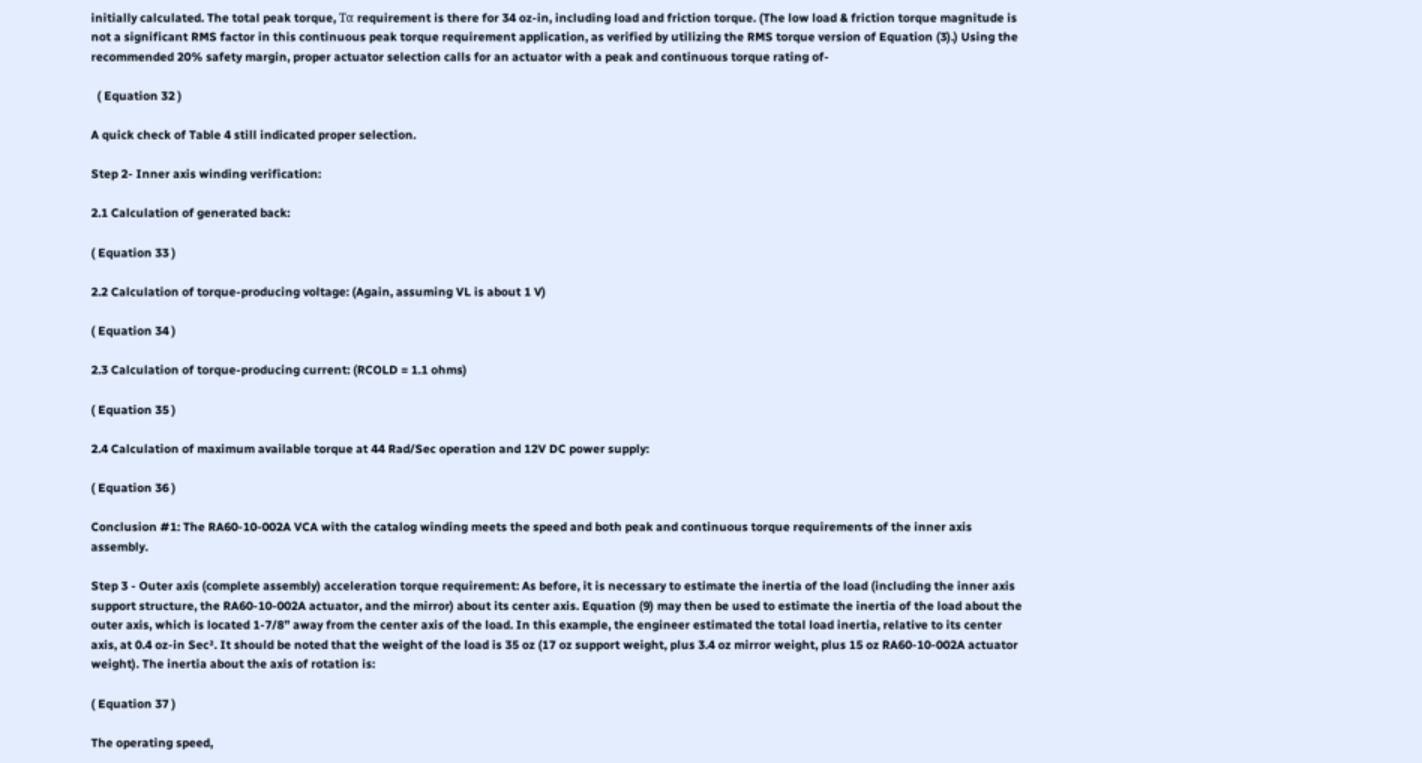initially calculated. The total peak torque, Tα requirement is there for 34 oz-in, including load and friction torque. (The low load & friction torque magnitude is not a significant RMS factor in this continuous peak torque requirement application, as verified by utilizing the RMS torque version of Equation (3).) Using the recommended 20% safety margin, proper actuator selection calls for an actuator with a peak and continuous torque rating of-

  ( Equation 32 )

A quick check of Table 4 still indicated proper selection.

Step 2- Inner axis winding verification:

2.1 Calculation of generated back:

( Equation 33 )

2.2 Calculation of torque-producing voltage: (Again, assuming VL is about 1 V)

( Equation 34 )

2.3 Calculation of torque-producing current: (RCOLD = 1.1 ohms)

( Equation 35 )

2.4 Calculation of maximum available torque at 44 Rad/Sec operation and 12V DC power supply:

( Equation 36 )

Conclusion #1: The RA60-10-002A VCA with the catalog winding meets the speed and both peak and continuous torque requirements of the inner axis assembly.

Step 3 - Outer axis (complete assembly) acceleration torque requirement: As before, it is necessary to estimate the inertia of the load (including the inner axis support structure, the RA60-10-002A actuator, and the mirror) about its center axis. Equation (9) may then be used to estimate the inertia of the load about the outer axis, which is located 1-7/8” away from the center axis of the load. In this example, the engineer estimated the total load inertia, relative to its center axis, at 0.4 oz-in Sec². It should be noted that the weight of the load is 35 oz (17 oz support weight, plus 3.4 oz mirror weight, plus 15 oz RA60-10-002A actuator weight). The inertia about the axis of rotation is:

( Equation 37 )

The operating speed,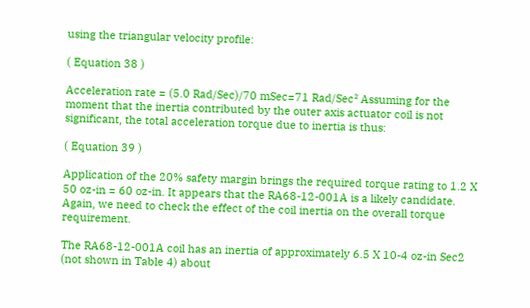using the triangular velocity profile:

( Equation 38 )

Acceleration rate = (5.0 Rad/Sec)/70 mSec=71 Rad/Sec² Assuming for the moment that the inertia contributed by the outer axis actuator coil is not significant, the total acceleration torque due to inertia is thus:

( Equation 39 )

Application of the 20% safety margin brings the required torque rating to 1.2 X 50 oz-in = 60 oz-in. It appears that the RA68-12-001A is a likely candidate. Again, we need to check the effect of the coil inertia on the overall torque requirement.

The RA68-12-001A coil has an inertia of approximately 6.5 X 10-4 oz-in Sec2 (not shown in Table 4) about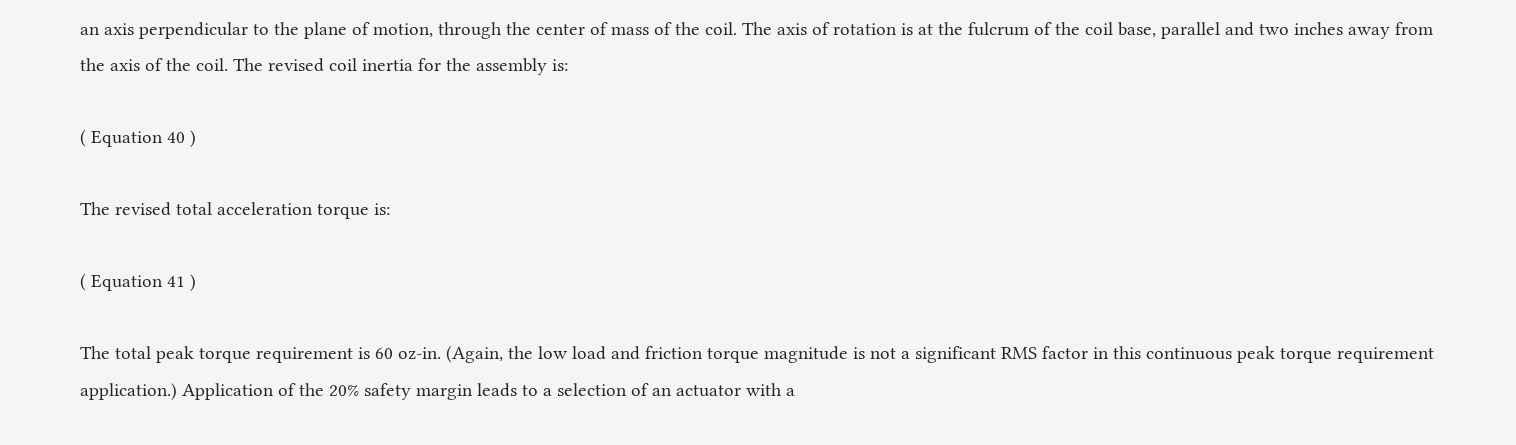an axis perpendicular to the plane of motion, through the center of mass of the coil. The axis of rotation is at the fulcrum of the coil base, parallel and two inches away from the axis of the coil. The revised coil inertia for the assembly is:

( Equation 40 )

The revised total acceleration torque is:

( Equation 41 )

The total peak torque requirement is 60 oz-in. (Again, the low load and friction torque magnitude is not a significant RMS factor in this continuous peak torque requirement application.) Application of the 20% safety margin leads to a selection of an actuator with a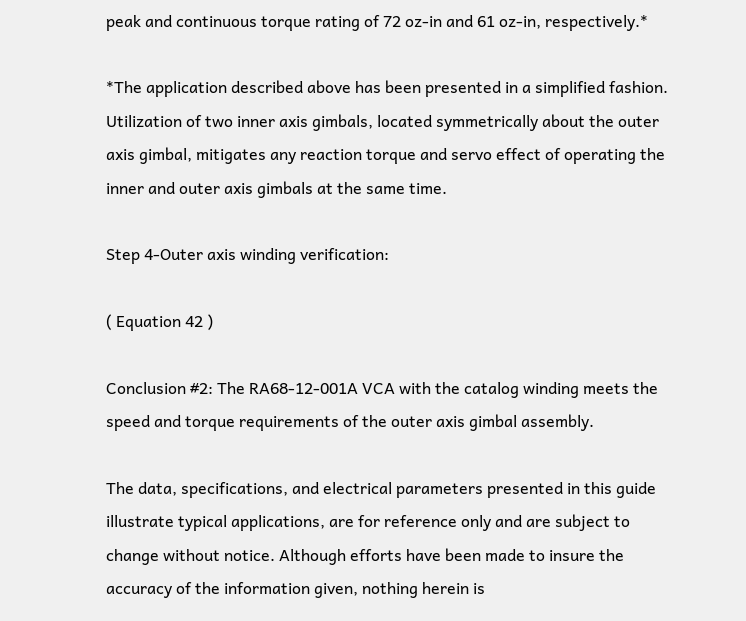peak and continuous torque rating of 72 oz-in and 61 oz-in, respectively.*

*The application described above has been presented in a simplified fashion. Utilization of two inner axis gimbals, located symmetrically about the outer axis gimbal, mitigates any reaction torque and servo effect of operating the inner and outer axis gimbals at the same time.

Step 4-Outer axis winding verification:

( Equation 42 )

Conclusion #2: The RA68-12-001A VCA with the catalog winding meets the speed and torque requirements of the outer axis gimbal assembly.

The data, specifications, and electrical parameters presented in this guide illustrate typical applications, are for reference only and are subject to change without notice. Although efforts have been made to insure the accuracy of the information given, nothing herein is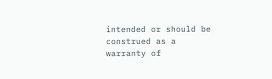intended or should be construed as a warranty of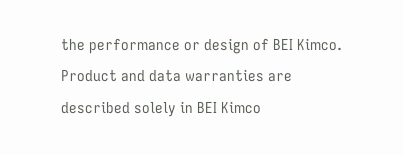the performance or design of BEI Kimco. Product and data warranties are described solely in BEI Kimco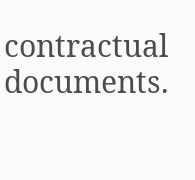contractual documents.